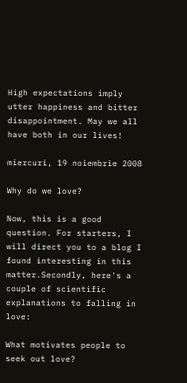High expectations imply utter happiness and bitter disappointment. May we all have both in our lives!

miercuri, 19 noiembrie 2008

Why do we love?

Now, this is a good question. For starters, I will direct you to a blog I found interesting in this matter.Secondly, here's a couple of scientific explanations to falling in love:

What motivates people to seek out love?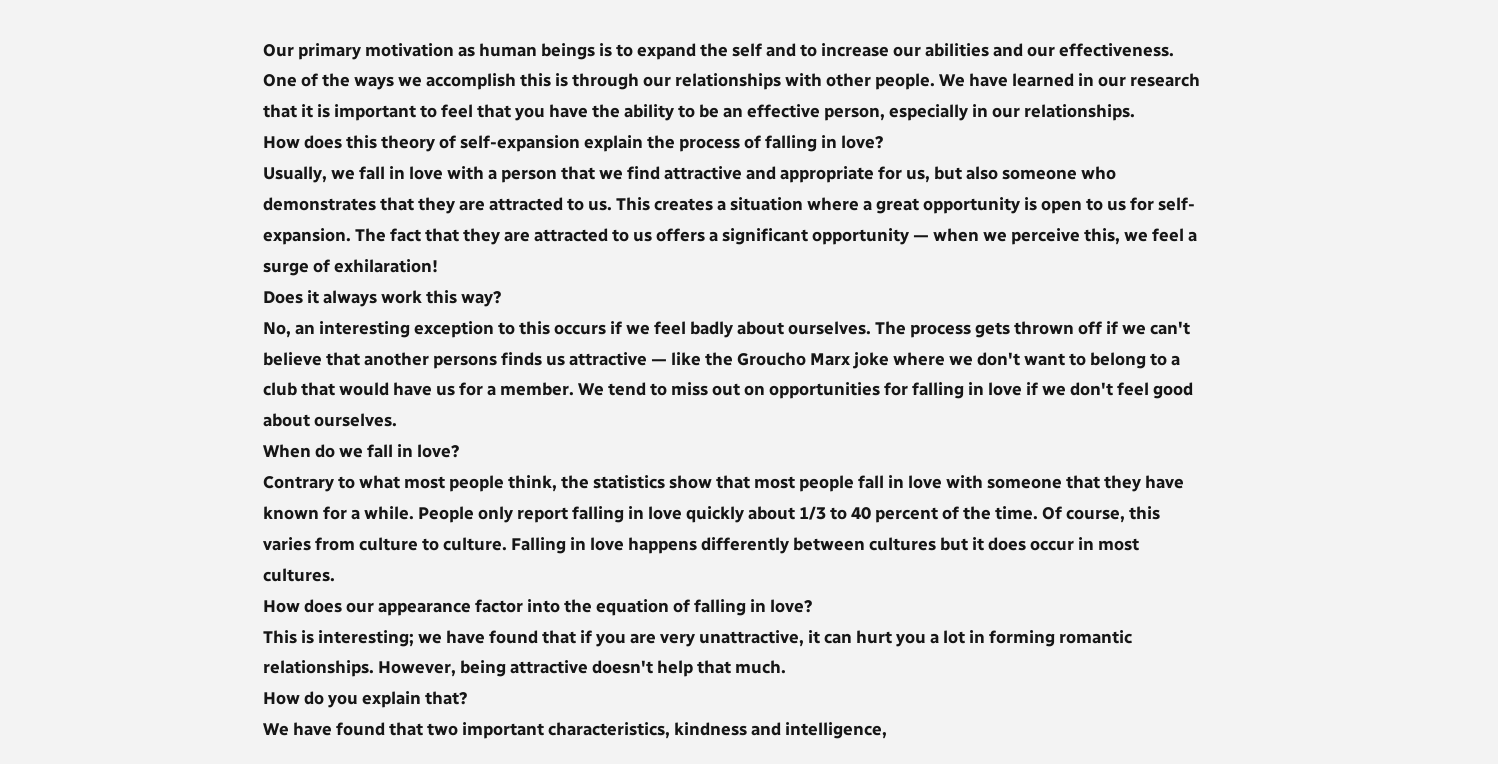Our primary motivation as human beings is to expand the self and to increase our abilities and our effectiveness. One of the ways we accomplish this is through our relationships with other people. We have learned in our research that it is important to feel that you have the ability to be an effective person, especially in our relationships.
How does this theory of self-expansion explain the process of falling in love?
Usually, we fall in love with a person that we find attractive and appropriate for us, but also someone who demonstrates that they are attracted to us. This creates a situation where a great opportunity is open to us for self-expansion. The fact that they are attracted to us offers a significant opportunity — when we perceive this, we feel a surge of exhilaration!
Does it always work this way?
No, an interesting exception to this occurs if we feel badly about ourselves. The process gets thrown off if we can't believe that another persons finds us attractive — like the Groucho Marx joke where we don't want to belong to a club that would have us for a member. We tend to miss out on opportunities for falling in love if we don't feel good about ourselves.
When do we fall in love?
Contrary to what most people think, the statistics show that most people fall in love with someone that they have known for a while. People only report falling in love quickly about 1/3 to 40 percent of the time. Of course, this varies from culture to culture. Falling in love happens differently between cultures but it does occur in most cultures.
How does our appearance factor into the equation of falling in love?
This is interesting; we have found that if you are very unattractive, it can hurt you a lot in forming romantic relationships. However, being attractive doesn't help that much.
How do you explain that?
We have found that two important characteristics, kindness and intelligence,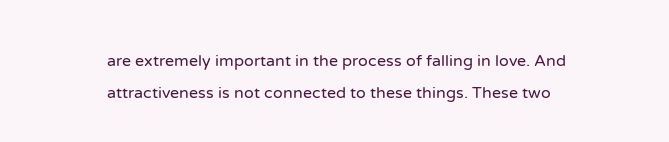are extremely important in the process of falling in love. And attractiveness is not connected to these things. These two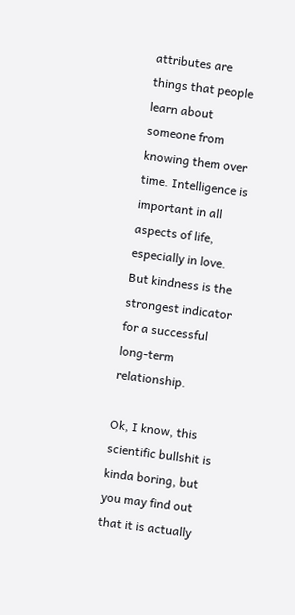attributes are things that people learn about someone from knowing them over time. Intelligence is important in all aspects of life, especially in love. But kindness is the strongest indicator for a successful long-term relationship.

Ok, I know, this scientific bullshit is kinda boring, but you may find out that it is actually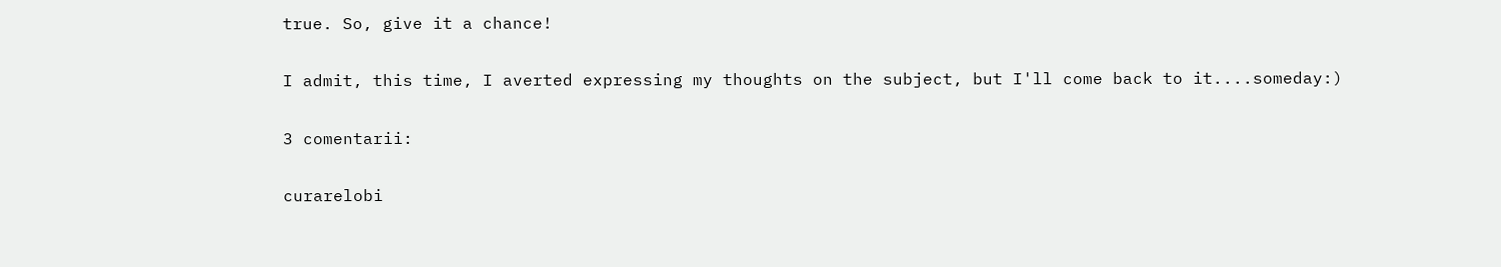true. So, give it a chance!

I admit, this time, I averted expressing my thoughts on the subject, but I'll come back to it....someday:)

3 comentarii:

curarelobi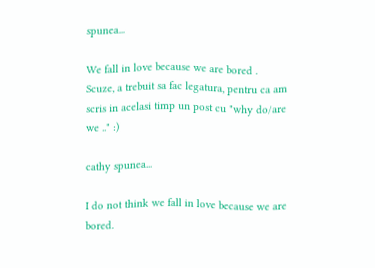spunea...

We fall in love because we are bored .
Scuze, a trebuit sa fac legatura, pentru ca am scris in acelasi timp un post cu "why do/are we .." :)

cathy spunea...

I do not think we fall in love because we are bored.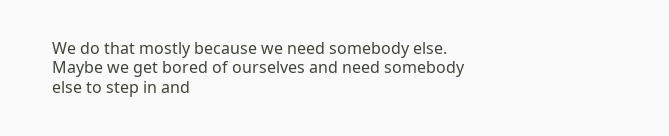We do that mostly because we need somebody else. Maybe we get bored of ourselves and need somebody else to step in and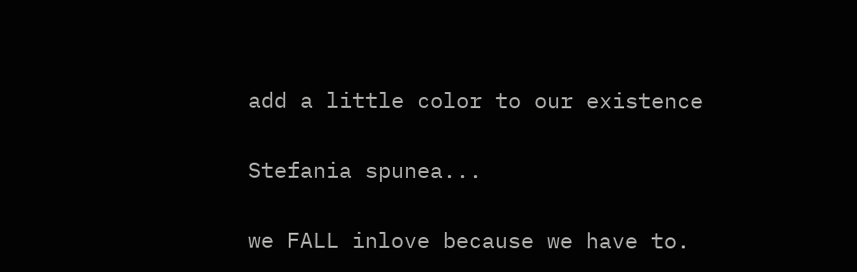add a little color to our existence

Stefania spunea...

we FALL inlove because we have to.